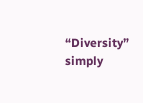“Diversity” simply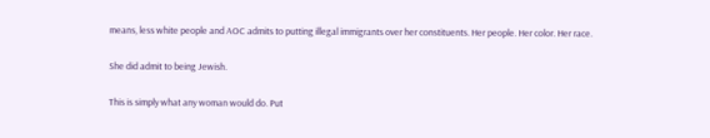means, less white people and AOC admits to putting illegal immigrants over her constituents. Her people. Her color. Her race.

She did admit to being Jewish.

This is simply what any woman would do. Put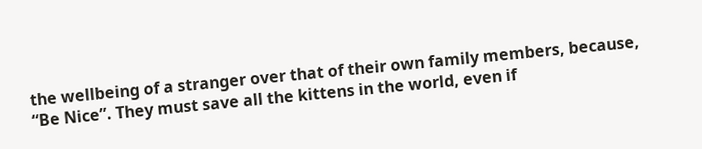the wellbeing of a stranger over that of their own family members, because, “Be Nice”. They must save all the kittens in the world, even if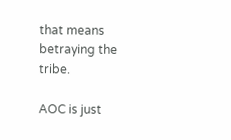that means betraying the tribe.

AOC is just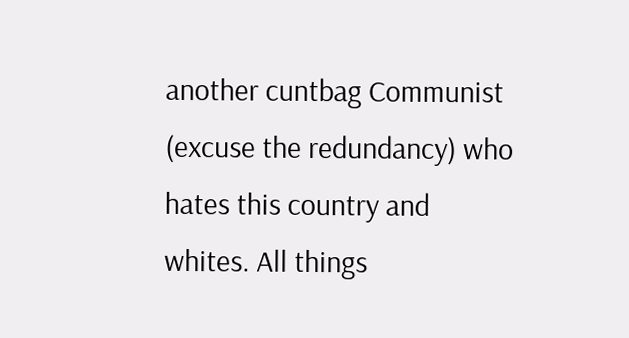another cuntbag Communist (excuse the redundancy) who hates this country and whites. All things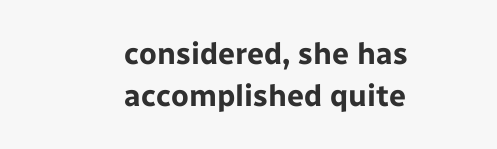considered, she has accomplished quite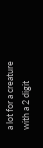a lot for a creature with a 2 digit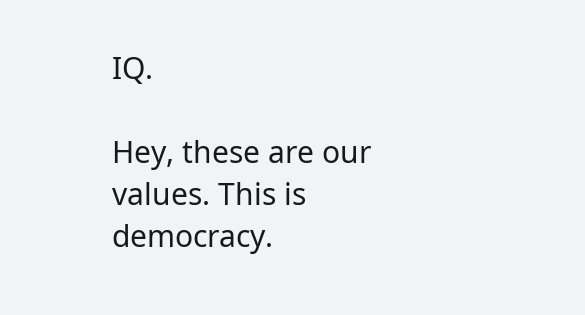IQ.

Hey, these are our values. This is democracy.